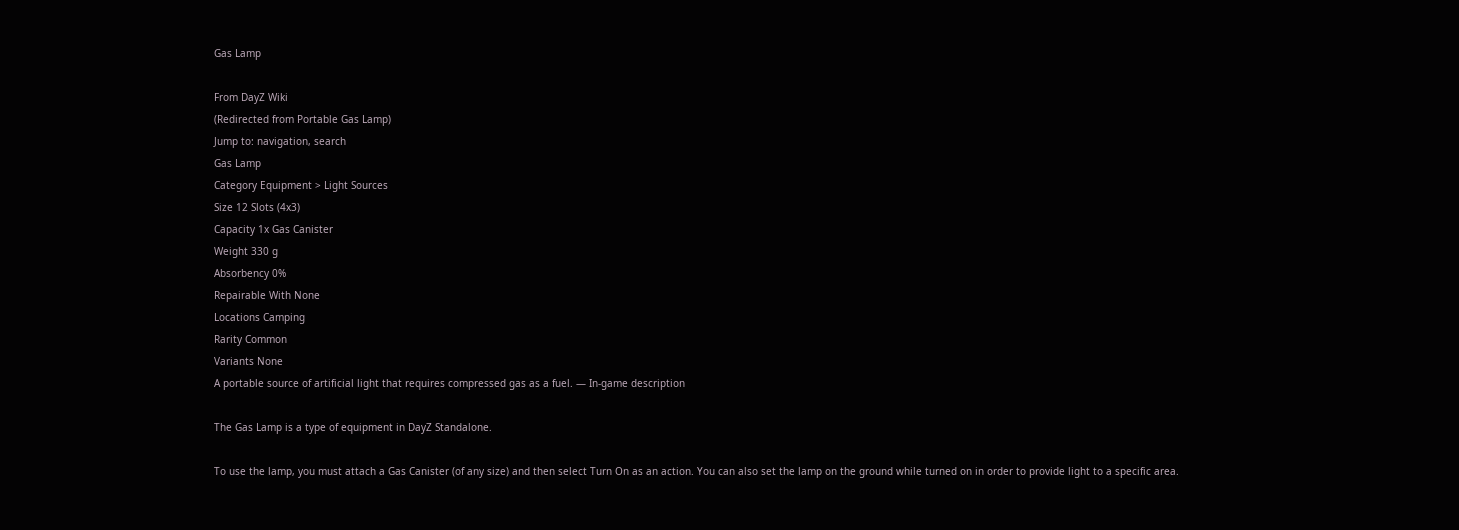Gas Lamp

From DayZ Wiki
(Redirected from Portable Gas Lamp)
Jump to: navigation, search
Gas Lamp
Category Equipment > Light Sources
Size 12 Slots (4x3)
Capacity 1x Gas Canister
Weight 330 g
Absorbency 0%
Repairable With None
Locations Camping
Rarity Common
Variants None
A portable source of artificial light that requires compressed gas as a fuel. — In-game description

The Gas Lamp is a type of equipment in DayZ Standalone.

To use the lamp, you must attach a Gas Canister (of any size) and then select Turn On as an action. You can also set the lamp on the ground while turned on in order to provide light to a specific area.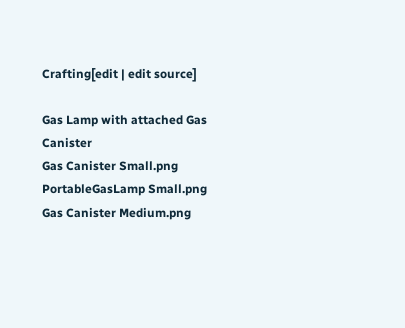Crafting[edit | edit source]

Gas Lamp with attached Gas Canister
Gas Canister Small.png
PortableGasLamp Small.png
Gas Canister Medium.png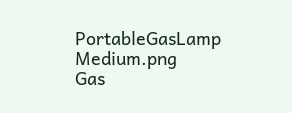PortableGasLamp Medium.png
Gas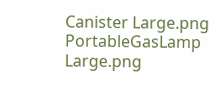Canister Large.png
PortableGasLamp Large.png